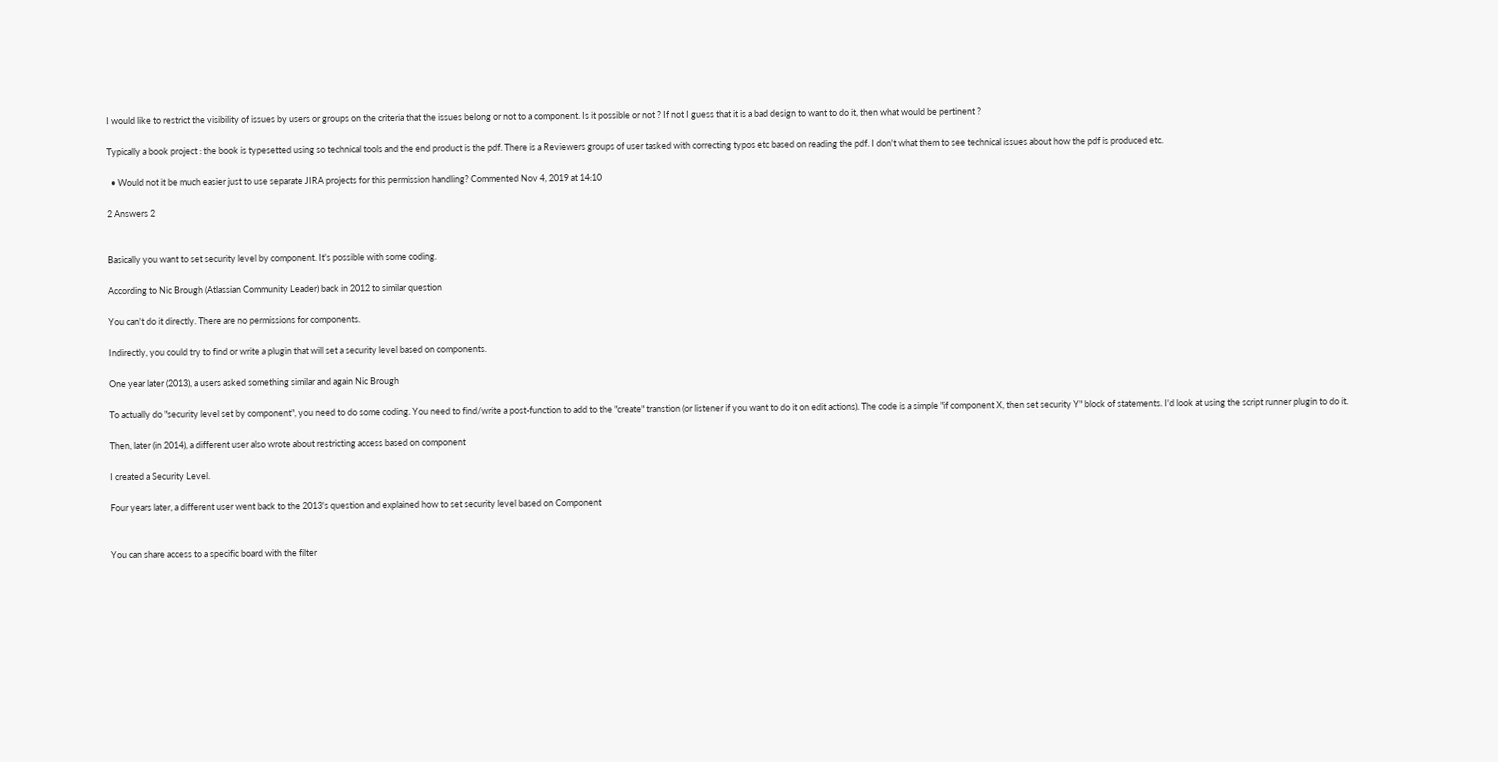I would like to restrict the visibility of issues by users or groups on the criteria that the issues belong or not to a component. Is it possible or not ? If not I guess that it is a bad design to want to do it, then what would be pertinent ?

Typically a book project : the book is typesetted using so technical tools and the end product is the pdf. There is a Reviewers groups of user tasked with correcting typos etc based on reading the pdf. I don't what them to see technical issues about how the pdf is produced etc.

  • Would not it be much easier just to use separate JIRA projects for this permission handling? Commented Nov 4, 2019 at 14:10

2 Answers 2


Basically you want to set security level by component. It's possible with some coding.

According to Nic Brough (Atlassian Community Leader) back in 2012 to similar question

You can't do it directly. There are no permissions for components.

Indirectly, you could try to find or write a plugin that will set a security level based on components.

One year later (2013), a users asked something similar and again Nic Brough

To actually do "security level set by component", you need to do some coding. You need to find/write a post-function to add to the "create" transtion (or listener if you want to do it on edit actions). The code is a simple "if component X, then set security Y" block of statements. I'd look at using the script runner plugin to do it.

Then, later (in 2014), a different user also wrote about restricting access based on component

I created a Security Level.

Four years later, a different user went back to the 2013's question and explained how to set security level based on Component


You can share access to a specific board with the filter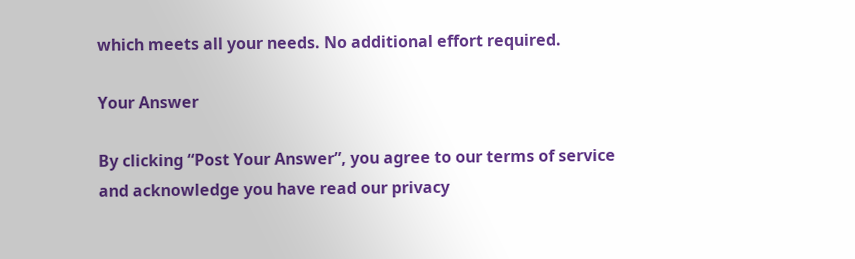which meets all your needs. No additional effort required.

Your Answer

By clicking “Post Your Answer”, you agree to our terms of service and acknowledge you have read our privacy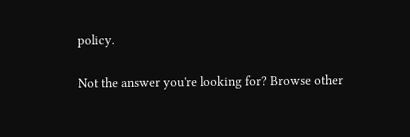policy.

Not the answer you're looking for? Browse other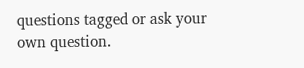questions tagged or ask your own question.